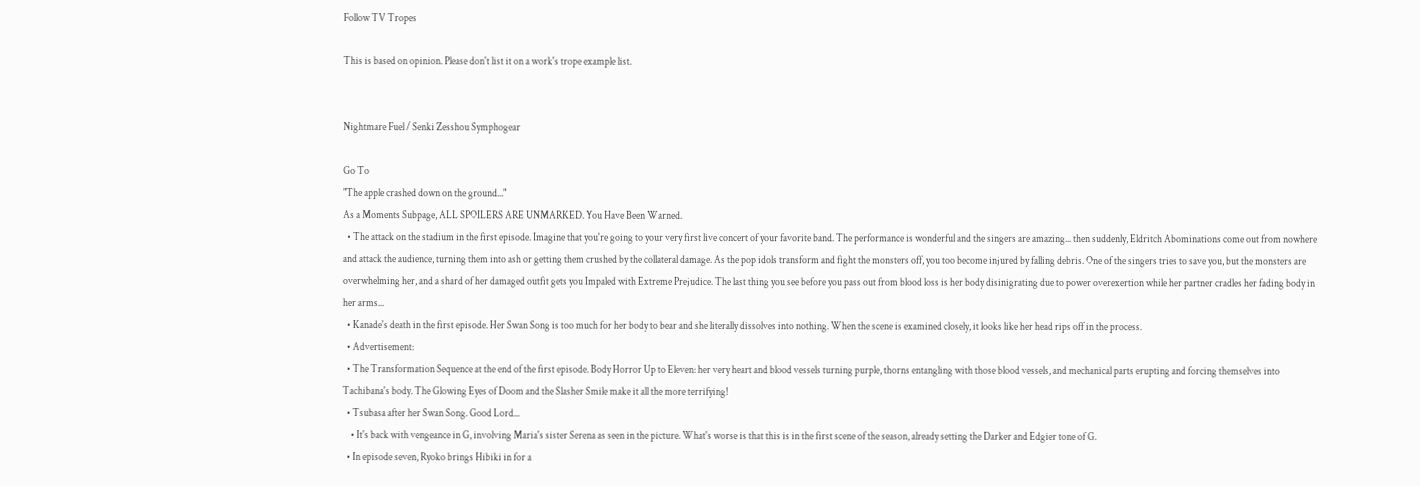Follow TV Tropes

This is based on opinion. Please don't list it on a work's trope example list.


Nightmare Fuel / Senki Zesshou Symphogear

Go To
"The apple crashed down on the ground..."
As a Moments Subpage, ALL SPOILERS ARE UNMARKED. You Have Been Warned.
  • The attack on the stadium in the first episode. Imagine that you're going to your very first live concert of your favorite band. The performance is wonderful and the singers are amazing... then suddenly, Eldritch Abominations come out from nowhere and attack the audience, turning them into ash or getting them crushed by the collateral damage. As the pop idols transform and fight the monsters off, you too become injured by falling debris. One of the singers tries to save you, but the monsters are overwhelming her, and a shard of her damaged outfit gets you Impaled with Extreme Prejudice. The last thing you see before you pass out from blood loss is her body disinigrating due to power overexertion while her partner cradles her fading body in her arms...
  • Kanade's death in the first episode. Her Swan Song is too much for her body to bear and she literally dissolves into nothing. When the scene is examined closely, it looks like her head rips off in the process.
  • Advertisement:
  • The Transformation Sequence at the end of the first episode. Body Horror Up to Eleven: her very heart and blood vessels turning purple, thorns entangling with those blood vessels, and mechanical parts erupting and forcing themselves into Tachibana's body. The Glowing Eyes of Doom and the Slasher Smile make it all the more terrifying!
  • Tsubasa after her Swan Song. Good Lord...
    • It's back with vengeance in G, involving Maria's sister Serena as seen in the picture. What's worse is that this is in the first scene of the season, already setting the Darker and Edgier tone of G.
  • In episode seven, Ryoko brings Hibiki in for a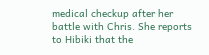medical checkup after her battle with Chris. She reports to Hibiki that the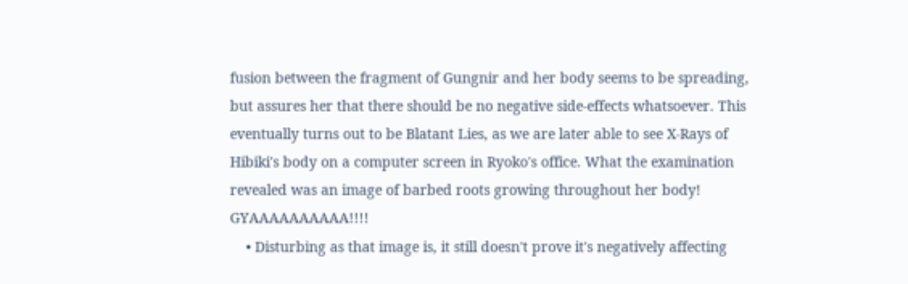fusion between the fragment of Gungnir and her body seems to be spreading, but assures her that there should be no negative side-effects whatsoever. This eventually turns out to be Blatant Lies, as we are later able to see X-Rays of Hibiki's body on a computer screen in Ryoko's office. What the examination revealed was an image of barbed roots growing throughout her body! GYAAAAAAAAAA!!!!
    • Disturbing as that image is, it still doesn't prove it's negatively affecting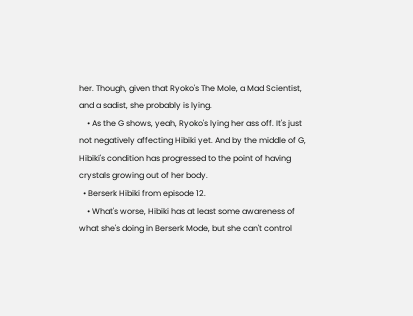her. Though, given that Ryoko's The Mole, a Mad Scientist, and a sadist, she probably is lying.
    • As the G shows, yeah, Ryoko's lying her ass off. It's just not negatively affecting Hibiki yet. And by the middle of G, Hibiki's condition has progressed to the point of having crystals growing out of her body.
  • Berserk Hibiki from episode 12.
    • What's worse, Hibiki has at least some awareness of what she's doing in Berserk Mode, but she can't control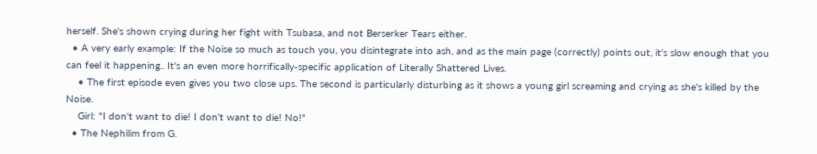herself. She's shown crying during her fight with Tsubasa, and not Berserker Tears either.
  • A very early example: If the Noise so much as touch you, you disintegrate into ash, and as the main page (correctly) points out, it's slow enough that you can feel it happening.. It's an even more horrifically-specific application of Literally Shattered Lives.
    • The first episode even gives you two close ups. The second is particularly disturbing as it shows a young girl screaming and crying as she's killed by the Noise.
    Girl: "I don't want to die! I don't want to die! No!"
  • The Nephilim from G.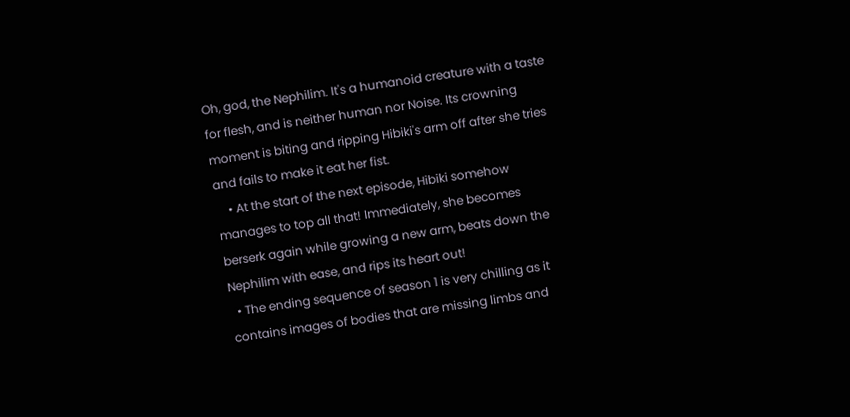Oh, god, the Nephilim. It's a humanoid creature with a taste for flesh, and is neither human nor Noise. Its crowning moment is biting and ripping Hibiki's arm off after she tries and fails to make it eat her fist.
    • At the start of the next episode, Hibiki somehow manages to top all that! Immediately, she becomes berserk again while growing a new arm, beats down the Nephilim with ease, and rips its heart out!
  • The ending sequence of season 1 is very chilling as it contains images of bodies that are missing limbs and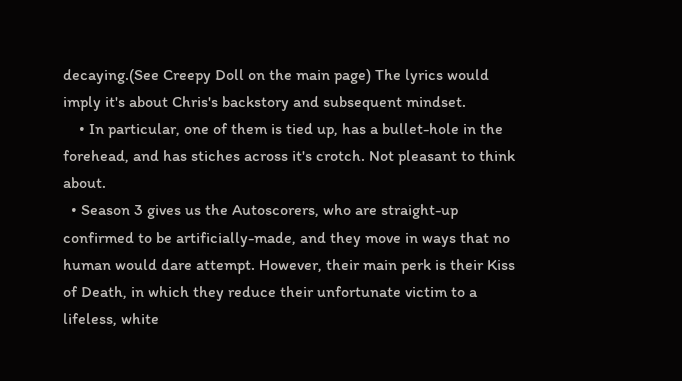decaying.(See Creepy Doll on the main page) The lyrics would imply it's about Chris's backstory and subsequent mindset.
    • In particular, one of them is tied up, has a bullet-hole in the forehead, and has stiches across it's crotch. Not pleasant to think about.
  • Season 3 gives us the Autoscorers, who are straight-up confirmed to be artificially-made, and they move in ways that no human would dare attempt. However, their main perk is their Kiss of Death, in which they reduce their unfortunate victim to a lifeless, white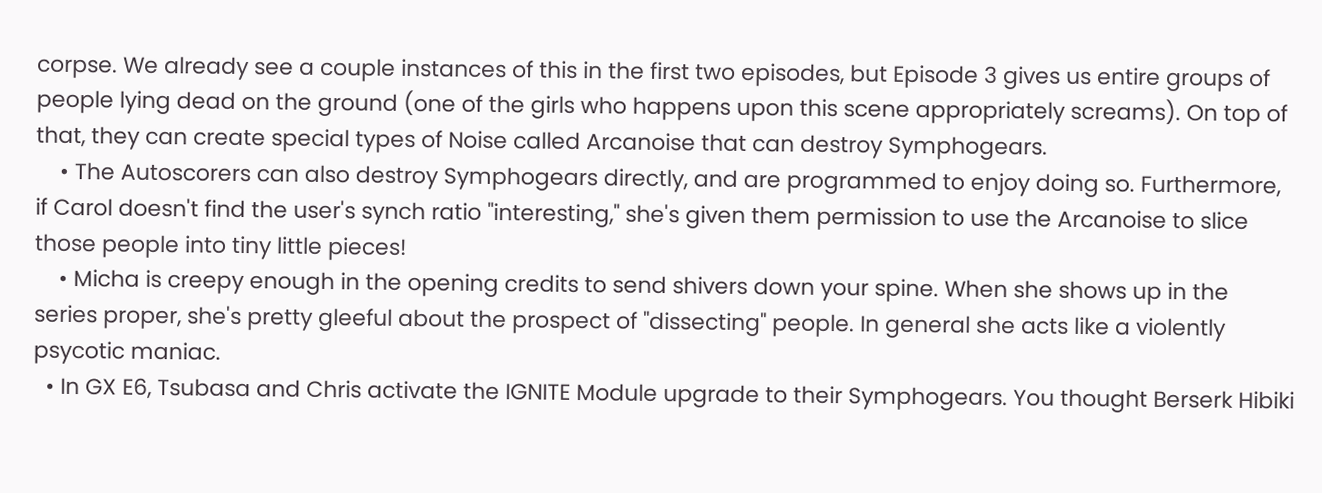corpse. We already see a couple instances of this in the first two episodes, but Episode 3 gives us entire groups of people lying dead on the ground (one of the girls who happens upon this scene appropriately screams). On top of that, they can create special types of Noise called Arcanoise that can destroy Symphogears.
    • The Autoscorers can also destroy Symphogears directly, and are programmed to enjoy doing so. Furthermore, if Carol doesn't find the user's synch ratio "interesting," she's given them permission to use the Arcanoise to slice those people into tiny little pieces!
    • Micha is creepy enough in the opening credits to send shivers down your spine. When she shows up in the series proper, she's pretty gleeful about the prospect of "dissecting" people. In general she acts like a violently psycotic maniac.
  • In GX E6, Tsubasa and Chris activate the IGNITE Module upgrade to their Symphogears. You thought Berserk Hibiki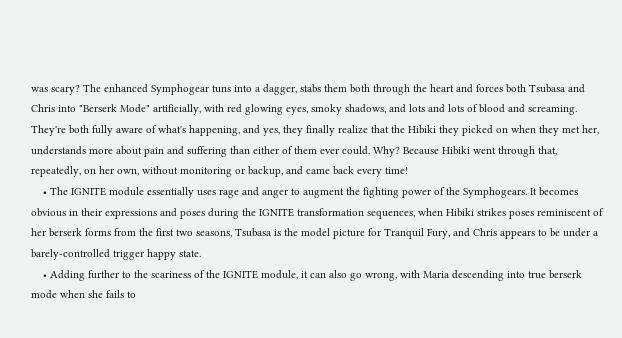was scary? The enhanced Symphogear tuns into a dagger, stabs them both through the heart and forces both Tsubasa and Chris into "Berserk Mode" artificially, with red glowing eyes, smoky shadows, and lots and lots of blood and screaming. They're both fully aware of what's happening, and yes, they finally realize that the Hibiki they picked on when they met her, understands more about pain and suffering than either of them ever could. Why? Because Hibiki went through that, repeatedly, on her own, without monitoring or backup, and came back every time!
    • The IGNITE module essentially uses rage and anger to augment the fighting power of the Symphogears. It becomes obvious in their expressions and poses during the IGNITE transformation sequences, when Hibiki strikes poses reminiscent of her berserk forms from the first two seasons, Tsubasa is the model picture for Tranquil Fury, and Chris appears to be under a barely-controlled trigger happy state.
    • Adding further to the scariness of the IGNITE module, it can also go wrong, with Maria descending into true berserk mode when she fails to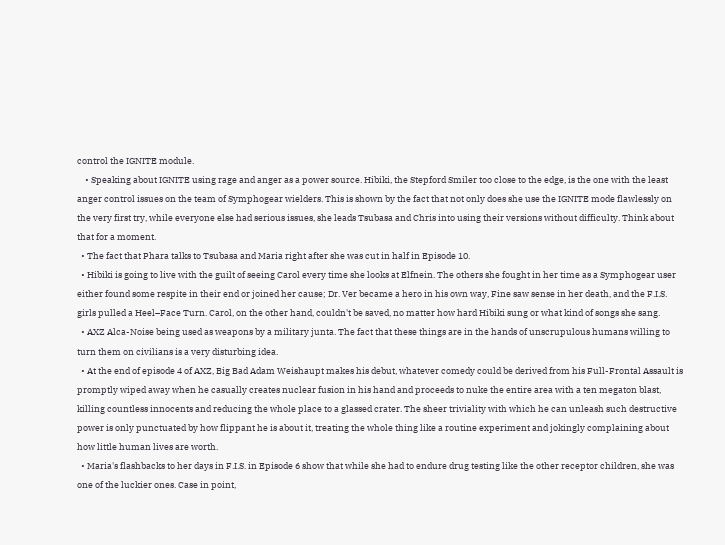control the IGNITE module.
    • Speaking about IGNITE using rage and anger as a power source. Hibiki, the Stepford Smiler too close to the edge, is the one with the least anger control issues on the team of Symphogear wielders. This is shown by the fact that not only does she use the IGNITE mode flawlessly on the very first try, while everyone else had serious issues, she leads Tsubasa and Chris into using their versions without difficulty. Think about that for a moment.
  • The fact that Phara talks to Tsubasa and Maria right after she was cut in half in Episode 10.
  • Hibiki is going to live with the guilt of seeing Carol every time she looks at Elfnein. The others she fought in her time as a Symphogear user either found some respite in their end or joined her cause; Dr. Ver became a hero in his own way, Fine saw sense in her death, and the F.I.S. girls pulled a Heel–Face Turn. Carol, on the other hand, couldn't be saved, no matter how hard Hibiki sung or what kind of songs she sang.
  • AXZ Alca-Noise being used as weapons by a military junta. The fact that these things are in the hands of unscrupulous humans willing to turn them on civilians is a very disturbing idea.
  • At the end of episode 4 of AXZ, Big Bad Adam Weishaupt makes his debut, whatever comedy could be derived from his Full-Frontal Assault is promptly wiped away when he casually creates nuclear fusion in his hand and proceeds to nuke the entire area with a ten megaton blast, killing countless innocents and reducing the whole place to a glassed crater. The sheer triviality with which he can unleash such destructive power is only punctuated by how flippant he is about it, treating the whole thing like a routine experiment and jokingly complaining about how little human lives are worth.
  • Maria's flashbacks to her days in F.I.S. in Episode 6 show that while she had to endure drug testing like the other receptor children, she was one of the luckier ones. Case in point,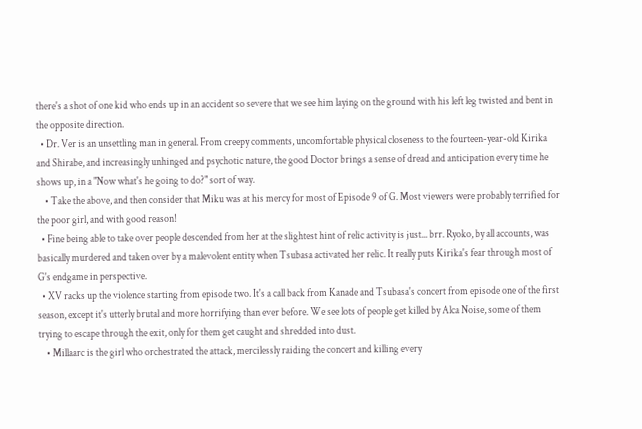there's a shot of one kid who ends up in an accident so severe that we see him laying on the ground with his left leg twisted and bent in the opposite direction.
  • Dr. Ver is an unsettling man in general. From creepy comments, uncomfortable physical closeness to the fourteen-year-old Kirika and Shirabe, and increasingly unhinged and psychotic nature, the good Doctor brings a sense of dread and anticipation every time he shows up, in a "Now what's he going to do?" sort of way.
    • Take the above, and then consider that Miku was at his mercy for most of Episode 9 of G. Most viewers were probably terrified for the poor girl, and with good reason!
  • Fine being able to take over people descended from her at the slightest hint of relic activity is just... brr. Ryoko, by all accounts, was basically murdered and taken over by a malevolent entity when Tsubasa activated her relic. It really puts Kirika's fear through most of G's endgame in perspective.
  • XV racks up the violence starting from episode two. It's a call back from Kanade and Tsubasa's concert from episode one of the first season, except it's utterly brutal and more horrifying than ever before. We see lots of people get killed by Alca Noise, some of them trying to escape through the exit, only for them get caught and shredded into dust.
    • Millaarc is the girl who orchestrated the attack, mercilessly raiding the concert and killing every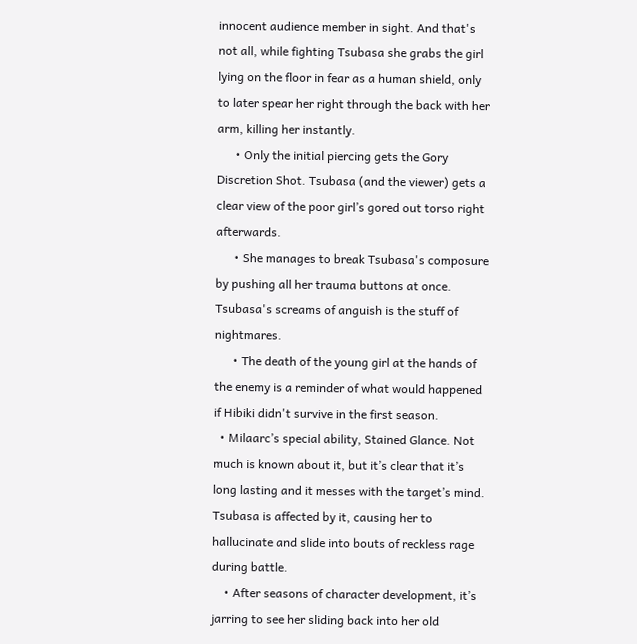innocent audience member in sight. And that's not all, while fighting Tsubasa she grabs the girl lying on the floor in fear as a human shield, only to later spear her right through the back with her arm, killing her instantly.
      • Only the initial piercing gets the Gory Discretion Shot. Tsubasa (and the viewer) gets a clear view of the poor girl’s gored out torso right afterwards.
      • She manages to break Tsubasa's composure by pushing all her trauma buttons at once. Tsubasa's screams of anguish is the stuff of nightmares.
      • The death of the young girl at the hands of the enemy is a reminder of what would happened if Hibiki didn't survive in the first season.
  • Milaarc’s special ability, Stained Glance. Not much is known about it, but it’s clear that it’s long lasting and it messes with the target’s mind. Tsubasa is affected by it, causing her to hallucinate and slide into bouts of reckless rage during battle.
    • After seasons of character development, it’s jarring to see her sliding back into her old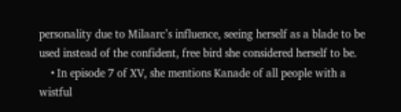personality due to Milaarc’s influence, seeing herself as a blade to be used instead of the confident, free bird she considered herself to be.
    • In episode 7 of XV, she mentions Kanade of all people with a wistful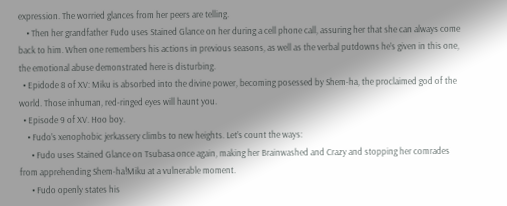expression. The worried glances from her peers are telling.
    • Then her grandfather Fudo uses Stained Glance on her during a cell phone call, assuring her that she can always come back to him. When one remembers his actions in previous seasons, as well as the verbal putdowns he’s given in this one, the emotional abuse demonstrated here is disturbing.
  • Epidode 8 of XV: Miku is absorbed into the divine power, becoming posessed by Shem-ha, the proclaimed god of the world. Those inhuman, red-ringed eyes will haunt you.
  • Episode 9 of XV. Hoo boy.
    • Fudo’s xenophobic jerkassery climbs to new heights. Let’s count the ways:
      • Fudo uses Stained Glance on Tsubasa once again, making her Brainwashed and Crazy and stopping her comrades from apprehending Shem-ha!Miku at a vulnerable moment.
      • Fudo openly states his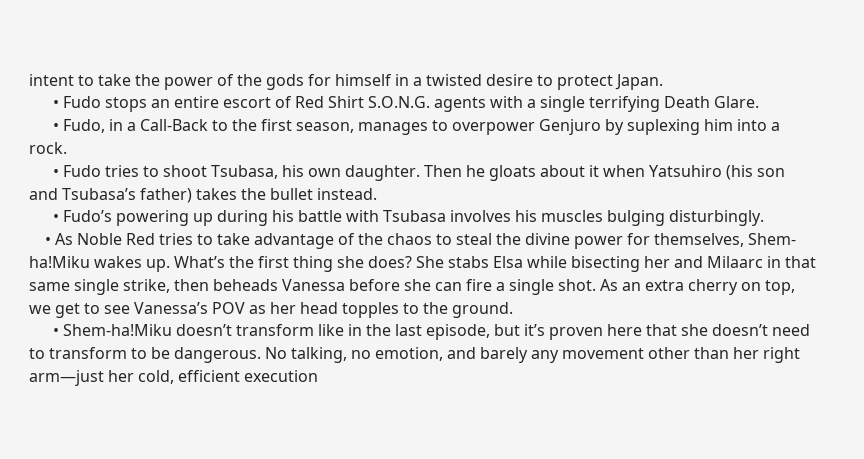intent to take the power of the gods for himself in a twisted desire to protect Japan.
      • Fudo stops an entire escort of Red Shirt S.O.N.G. agents with a single terrifying Death Glare.
      • Fudo, in a Call-Back to the first season, manages to overpower Genjuro by suplexing him into a rock.
      • Fudo tries to shoot Tsubasa, his own daughter. Then he gloats about it when Yatsuhiro (his son and Tsubasa’s father) takes the bullet instead.
      • Fudo’s powering up during his battle with Tsubasa involves his muscles bulging disturbingly.
    • As Noble Red tries to take advantage of the chaos to steal the divine power for themselves, Shem-ha!Miku wakes up. What’s the first thing she does? She stabs Elsa while bisecting her and Milaarc in that same single strike, then beheads Vanessa before she can fire a single shot. As an extra cherry on top, we get to see Vanessa’s POV as her head topples to the ground.
      • Shem-ha!Miku doesn’t transform like in the last episode, but it’s proven here that she doesn’t need to transform to be dangerous. No talking, no emotion, and barely any movement other than her right arm—just her cold, efficient execution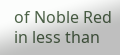of Noble Red in less than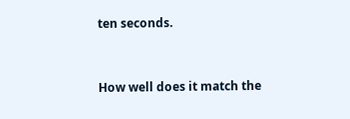ten seconds.


How well does it match the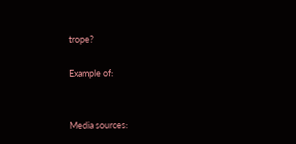trope?

Example of:


Media sources: